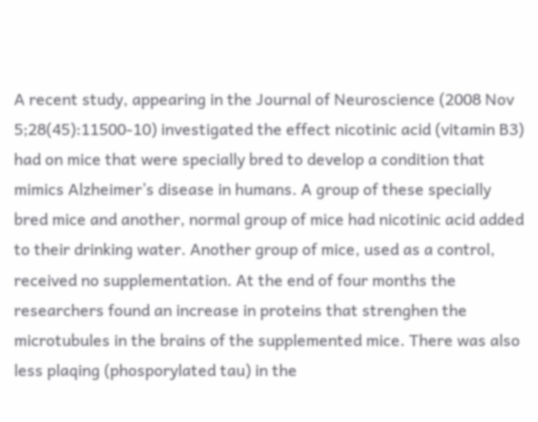A recent study, appearing in the Journal of Neuroscience (2008 Nov 5;28(45):11500-10) investigated the effect nicotinic acid (vitamin B3) had on mice that were specially bred to develop a condition that mimics Alzheimer’s disease in humans. A group of these specially bred mice and another, normal group of mice had nicotinic acid added to their drinking water. Another group of mice, used as a control, received no supplementation. At the end of four months the researchers found an increase in proteins that strenghen the microtubules in the brains of the supplemented mice. There was also less plaqing (phosporylated tau) in the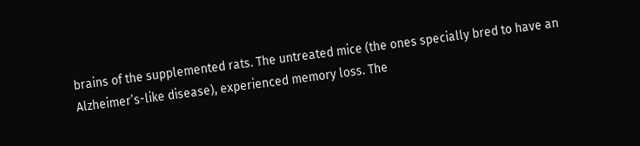brains of the supplemented rats. The untreated mice (the ones specially bred to have an Alzheimer’s-like disease), experienced memory loss. The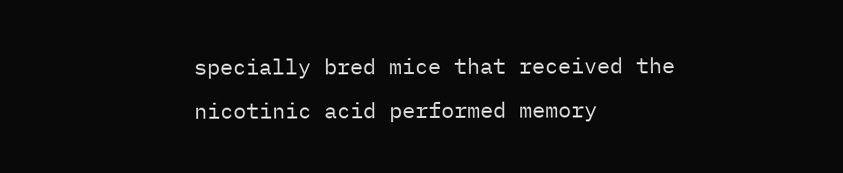specially bred mice that received the nicotinic acid performed memory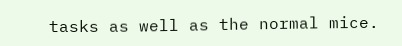tasks as well as the normal mice.